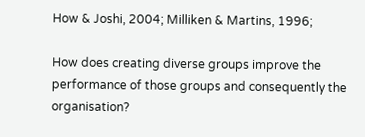How & Joshi, 2004; Milliken & Martins, 1996;

How does creating diverse groups improve the performance of those groups and consequently the organisation?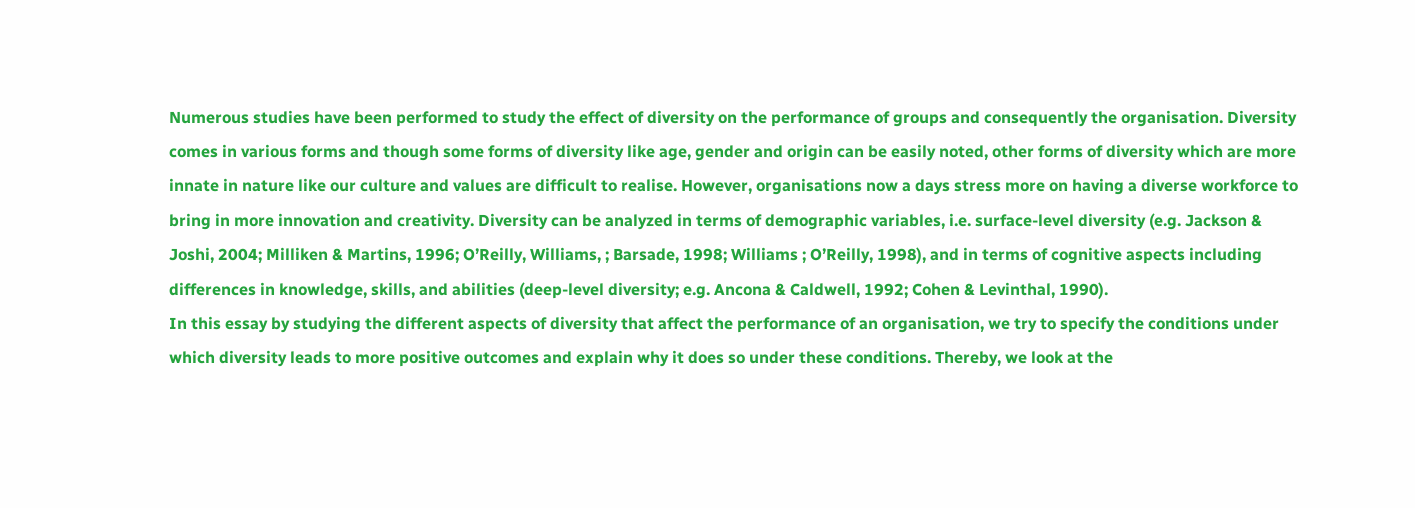Numerous studies have been performed to study the effect of diversity on the performance of groups and consequently the organisation. Diversity comes in various forms and though some forms of diversity like age, gender and origin can be easily noted, other forms of diversity which are more innate in nature like our culture and values are difficult to realise. However, organisations now a days stress more on having a diverse workforce to bring in more innovation and creativity. Diversity can be analyzed in terms of demographic variables, i.e. surface-level diversity (e.g. Jackson & Joshi, 2004; Milliken & Martins, 1996; O’Reilly, Williams, ; Barsade, 1998; Williams ; O’Reilly, 1998), and in terms of cognitive aspects including differences in knowledge, skills, and abilities (deep-level diversity; e.g. Ancona & Caldwell, 1992; Cohen & Levinthal, 1990).
In this essay by studying the different aspects of diversity that affect the performance of an organisation, we try to specify the conditions under which diversity leads to more positive outcomes and explain why it does so under these conditions. Thereby, we look at the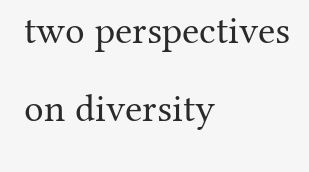two perspectives on diversity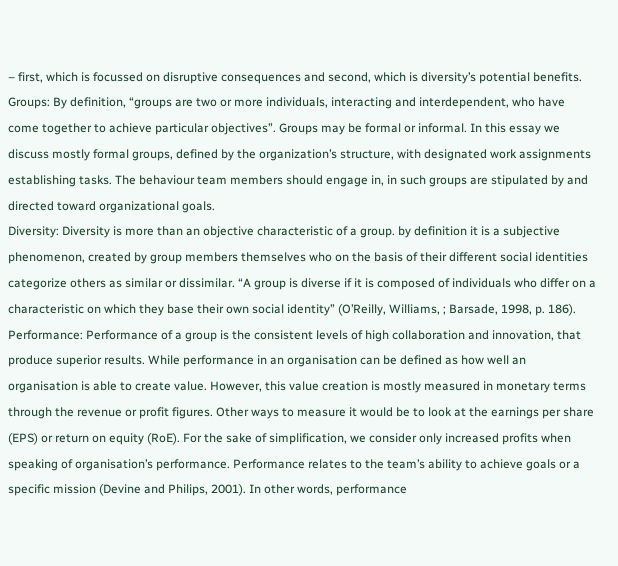– first, which is focussed on disruptive consequences and second, which is diversity’s potential benefits.
Groups: By definition, “groups are two or more individuals, interacting and interdependent, who have come together to achieve particular objectives”. Groups may be formal or informal. In this essay we discuss mostly formal groups, defined by the organization’s structure, with designated work assignments establishing tasks. The behaviour team members should engage in, in such groups are stipulated by and directed toward organizational goals.
Diversity: Diversity is more than an objective characteristic of a group. by definition it is a subjective phenomenon, created by group members themselves who on the basis of their different social identities categorize others as similar or dissimilar. “A group is diverse if it is composed of individuals who differ on a characteristic on which they base their own social identity” (O’Reilly, Williams, ; Barsade, 1998, p. 186).
Performance: Performance of a group is the consistent levels of high collaboration and innovation, that produce superior results. While performance in an organisation can be defined as how well an organisation is able to create value. However, this value creation is mostly measured in monetary terms through the revenue or profit figures. Other ways to measure it would be to look at the earnings per share (EPS) or return on equity (RoE). For the sake of simplification, we consider only increased profits when speaking of organisation’s performance. Performance relates to the team’s ability to achieve goals or a specific mission (Devine and Philips, 2001). In other words, performance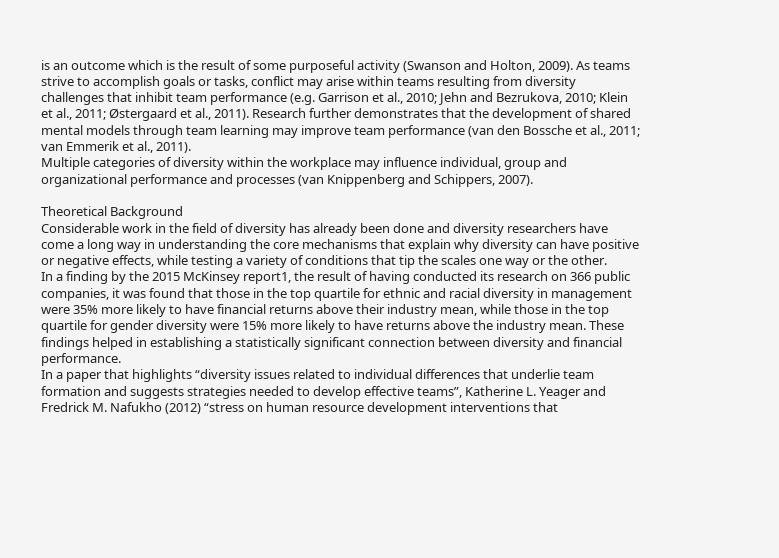is an outcome which is the result of some purposeful activity (Swanson and Holton, 2009). As teams strive to accomplish goals or tasks, conflict may arise within teams resulting from diversity challenges that inhibit team performance (e.g. Garrison et al., 2010; Jehn and Bezrukova, 2010; Klein et al., 2011; Østergaard et al., 2011). Research further demonstrates that the development of shared mental models through team learning may improve team performance (van den Bossche et al., 2011; van Emmerik et al., 2011).
Multiple categories of diversity within the workplace may influence individual, group and organizational performance and processes (van Knippenberg and Schippers, 2007).

Theoretical Background
Considerable work in the field of diversity has already been done and diversity researchers have come a long way in understanding the core mechanisms that explain why diversity can have positive or negative effects, while testing a variety of conditions that tip the scales one way or the other.
In a finding by the 2015 McKinsey report1, the result of having conducted its research on 366 public companies, it was found that those in the top quartile for ethnic and racial diversity in management were 35% more likely to have financial returns above their industry mean, while those in the top quartile for gender diversity were 15% more likely to have returns above the industry mean. These findings helped in establishing a statistically significant connection between diversity and financial performance.
In a paper that highlights “diversity issues related to individual differences that underlie team formation and suggests strategies needed to develop effective teams”, Katherine L. Yeager and Fredrick M. Nafukho (2012) “stress on human resource development interventions that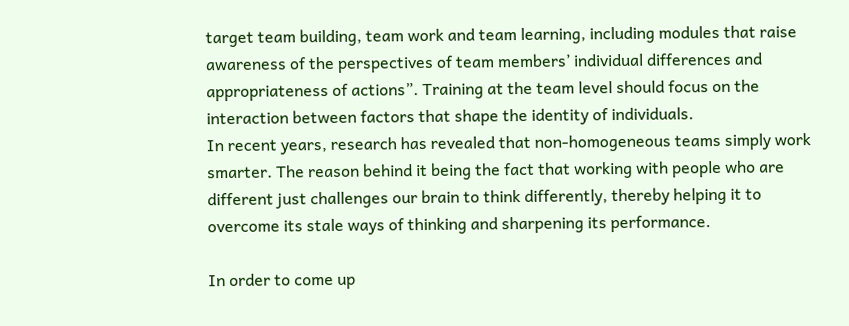target team building, team work and team learning, including modules that raise awareness of the perspectives of team members’ individual differences and appropriateness of actions”. Training at the team level should focus on the interaction between factors that shape the identity of individuals.
In recent years, research has revealed that non-homogeneous teams simply work smarter. The reason behind it being the fact that working with people who are different just challenges our brain to think differently, thereby helping it to overcome its stale ways of thinking and sharpening its performance.

In order to come up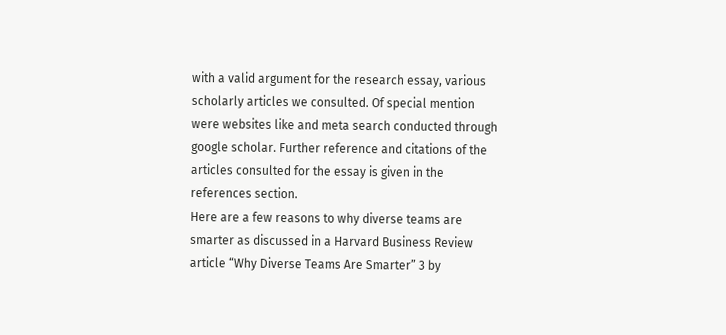with a valid argument for the research essay, various scholarly articles we consulted. Of special mention were websites like and meta search conducted through google scholar. Further reference and citations of the articles consulted for the essay is given in the references section.
Here are a few reasons to why diverse teams are smarter as discussed in a Harvard Business Review article “Why Diverse Teams Are Smarter” 3 by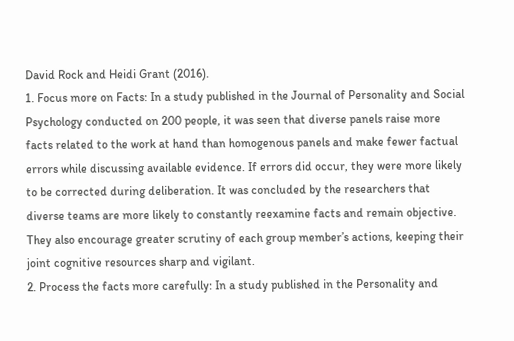David Rock and Heidi Grant (2016).
1. Focus more on Facts: In a study published in the Journal of Personality and Social Psychology conducted on 200 people, it was seen that diverse panels raise more facts related to the work at hand than homogenous panels and make fewer factual errors while discussing available evidence. If errors did occur, they were more likely to be corrected during deliberation. It was concluded by the researchers that diverse teams are more likely to constantly reexamine facts and remain objective. They also encourage greater scrutiny of each group member’s actions, keeping their joint cognitive resources sharp and vigilant.
2. Process the facts more carefully: In a study published in the Personality and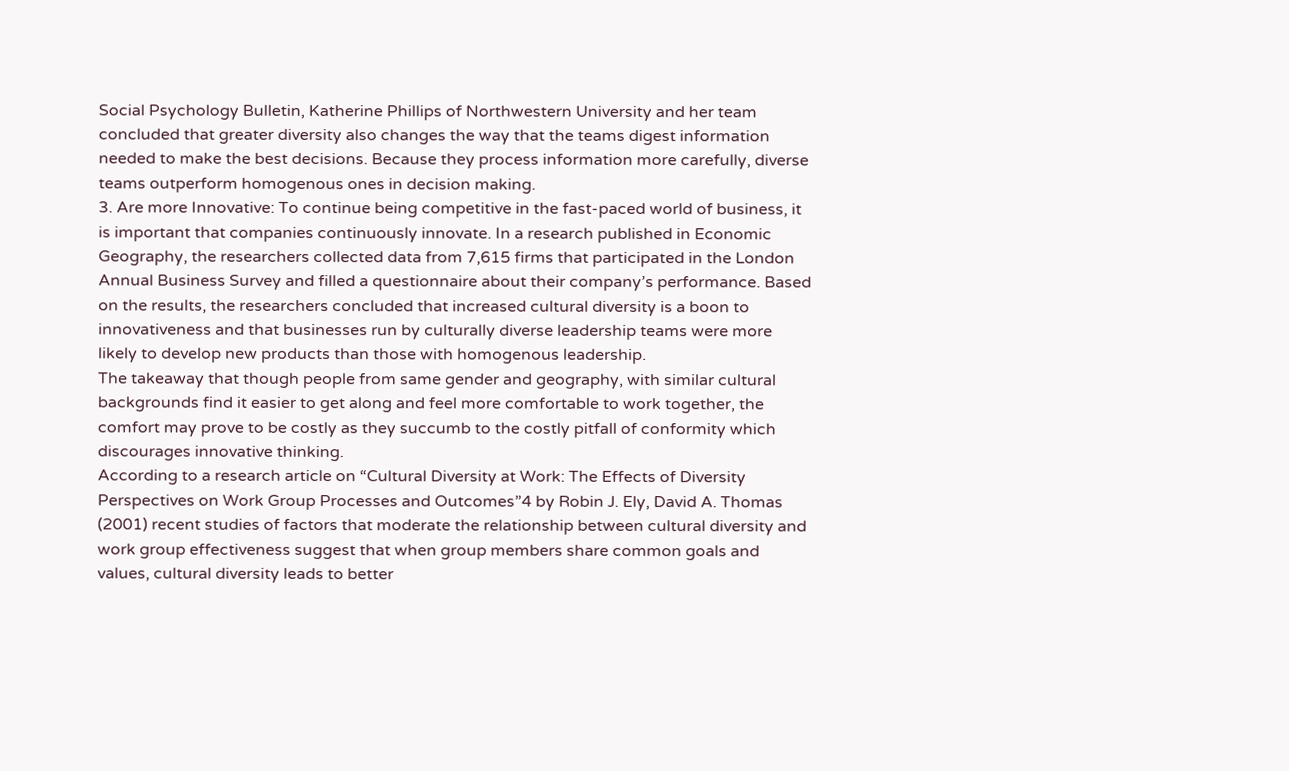Social Psychology Bulletin, Katherine Phillips of Northwestern University and her team concluded that greater diversity also changes the way that the teams digest information needed to make the best decisions. Because they process information more carefully, diverse teams outperform homogenous ones in decision making.
3. Are more Innovative: To continue being competitive in the fast-paced world of business, it is important that companies continuously innovate. In a research published in Economic Geography, the researchers collected data from 7,615 firms that participated in the London Annual Business Survey and filled a questionnaire about their company’s performance. Based on the results, the researchers concluded that increased cultural diversity is a boon to innovativeness and that businesses run by culturally diverse leadership teams were more likely to develop new products than those with homogenous leadership.
The takeaway that though people from same gender and geography, with similar cultural backgrounds find it easier to get along and feel more comfortable to work together, the comfort may prove to be costly as they succumb to the costly pitfall of conformity which discourages innovative thinking.
According to a research article on “Cultural Diversity at Work: The Effects of Diversity Perspectives on Work Group Processes and Outcomes”4 by Robin J. Ely, David A. Thomas (2001) recent studies of factors that moderate the relationship between cultural diversity and work group effectiveness suggest that when group members share common goals and values, cultural diversity leads to better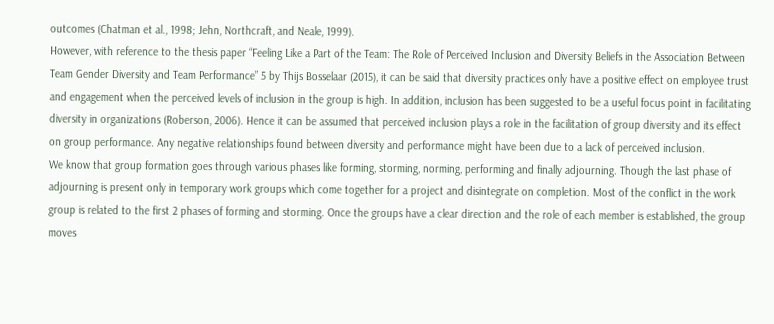outcomes (Chatman et al., 1998; Jehn, Northcraft, and Neale, 1999).
However, with reference to the thesis paper “Feeling Like a Part of the Team: The Role of Perceived Inclusion and Diversity Beliefs in the Association Between Team Gender Diversity and Team Performance” 5 by Thijs Bosselaar (2015), it can be said that diversity practices only have a positive effect on employee trust and engagement when the perceived levels of inclusion in the group is high. In addition, inclusion has been suggested to be a useful focus point in facilitating diversity in organizations (Roberson, 2006). Hence it can be assumed that perceived inclusion plays a role in the facilitation of group diversity and its effect on group performance. Any negative relationships found between diversity and performance might have been due to a lack of perceived inclusion.
We know that group formation goes through various phases like forming, storming, norming, performing and finally adjourning. Though the last phase of adjourning is present only in temporary work groups which come together for a project and disintegrate on completion. Most of the conflict in the work group is related to the first 2 phases of forming and storming. Once the groups have a clear direction and the role of each member is established, the group moves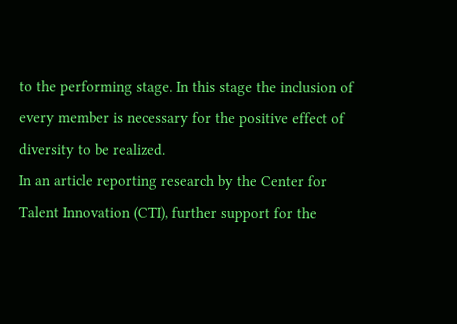to the performing stage. In this stage the inclusion of every member is necessary for the positive effect of diversity to be realized.
In an article reporting research by the Center for Talent Innovation (CTI), further support for the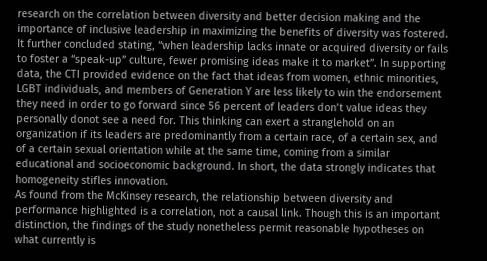research on the correlation between diversity and better decision making and the importance of inclusive leadership in maximizing the benefits of diversity was fostered. It further concluded stating, “when leadership lacks innate or acquired diversity or fails to foster a “speak-up” culture, fewer promising ideas make it to market”. In supporting data, the CTI provided evidence on the fact that ideas from women, ethnic minorities, LGBT individuals, and members of Generation Y are less likely to win the endorsement they need in order to go forward since 56 percent of leaders don’t value ideas they personally donot see a need for. This thinking can exert a stranglehold on an organization if its leaders are predominantly from a certain race, of a certain sex, and of a certain sexual orientation while at the same time, coming from a similar educational and socioeconomic background. In short, the data strongly indicates that homogeneity stifles innovation.
As found from the McKinsey research, the relationship between diversity and performance highlighted is a correlation, not a causal link. Though this is an important distinction, the findings of the study nonetheless permit reasonable hypotheses on what currently is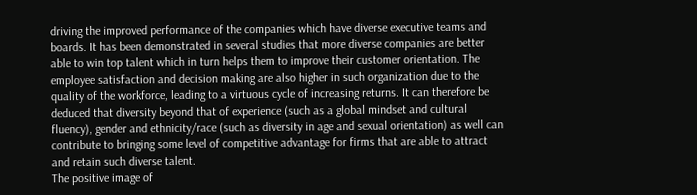driving the improved performance of the companies which have diverse executive teams and boards. It has been demonstrated in several studies that more diverse companies are better able to win top talent which in turn helps them to improve their customer orientation. The employee satisfaction and decision making are also higher in such organization due to the quality of the workforce, leading to a virtuous cycle of increasing returns. It can therefore be deduced that diversity beyond that of experience (such as a global mindset and cultural fluency), gender and ethnicity/race (such as diversity in age and sexual orientation) as well can contribute to bringing some level of competitive advantage for firms that are able to attract and retain such diverse talent.
The positive image of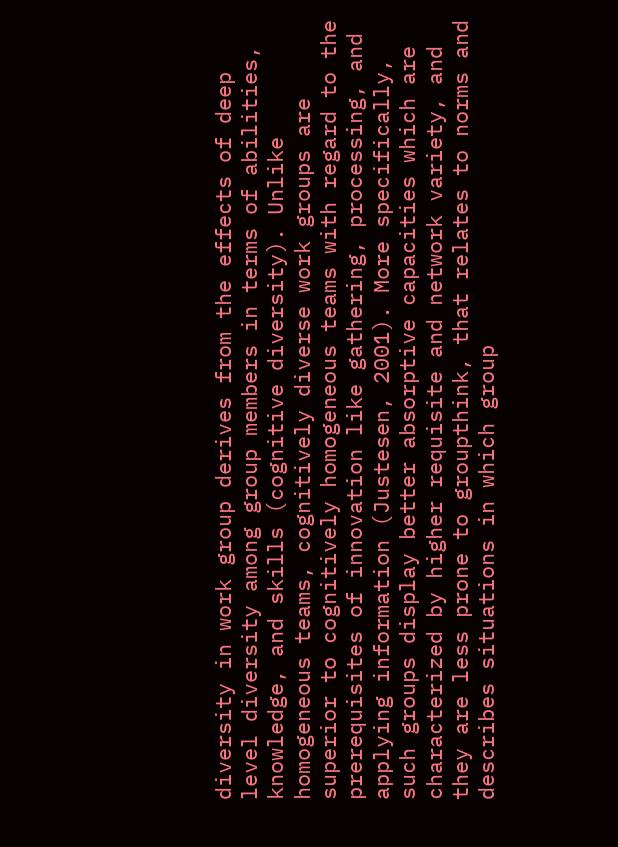diversity in work group derives from the effects of deep level diversity among group members in terms of abilities, knowledge, and skills (cognitive diversity). Unlike homogeneous teams, cognitively diverse work groups are superior to cognitively homogeneous teams with regard to the prerequisites of innovation like gathering, processing, and applying information (Justesen, 2001). More specifically, such groups display better absorptive capacities which are characterized by higher requisite and network variety, and they are less prone to groupthink, that relates to norms and describes situations in which group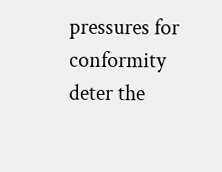pressures for conformity deter the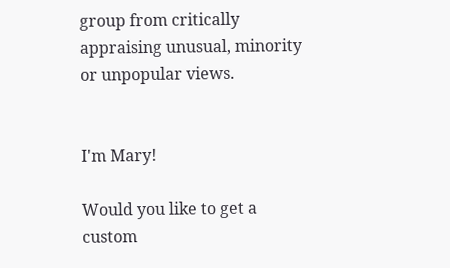group from critically appraising unusual, minority or unpopular views.


I'm Mary!

Would you like to get a custom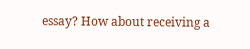essay? How about receiving a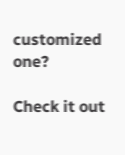customized one?

Check it out